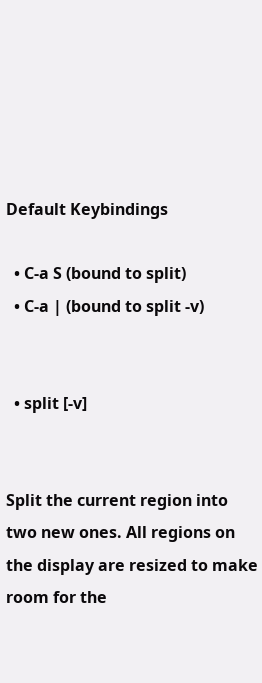Default Keybindings

  • C-a S (bound to split)
  • C-a | (bound to split -v)


  • split [-v]


Split the current region into two new ones. All regions on the display are resized to make room for the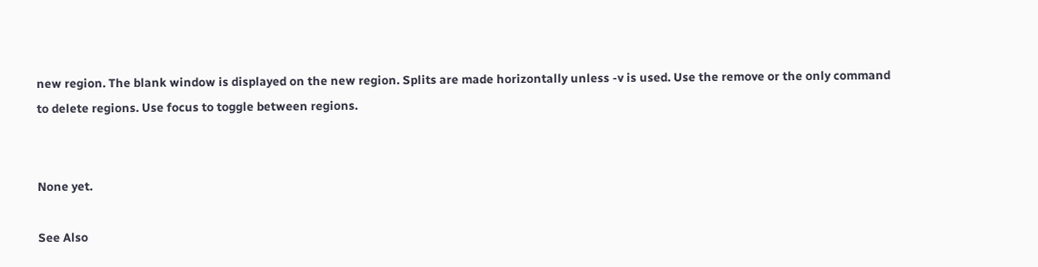new region. The blank window is displayed on the new region. Splits are made horizontally unless -v is used. Use the remove or the only command to delete regions. Use focus to toggle between regions.


None yet.

See Also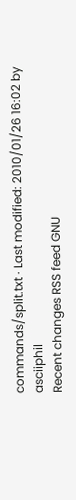commands/split.txt · Last modified: 2010/01/26 16:02 by asciiphil
Recent changes RSS feed GNU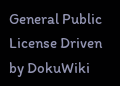General Public License Driven by DokuWiki